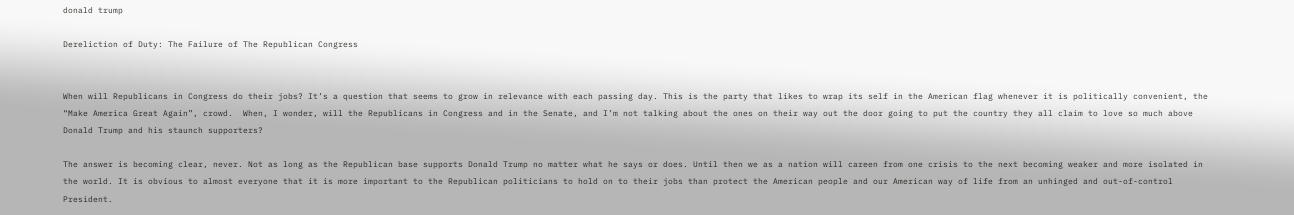donald trump

Dereliction of Duty: The Failure of The Republican Congress


When will Republicans in Congress do their jobs? It’s a question that seems to grow in relevance with each passing day. This is the party that likes to wrap its self in the American flag whenever it is politically convenient, the “Make America Great Again”, crowd.  When, I wonder, will the Republicans in Congress and in the Senate, and I’m not talking about the ones on their way out the door going to put the country they all claim to love so much above Donald Trump and his staunch supporters?

The answer is becoming clear, never. Not as long as the Republican base supports Donald Trump no matter what he says or does. Until then we as a nation will careen from one crisis to the next becoming weaker and more isolated in the world. It is obvious to almost everyone that it is more important to the Republican politicians to hold on to their jobs than protect the American people and our American way of life from an unhinged and out-of-control President.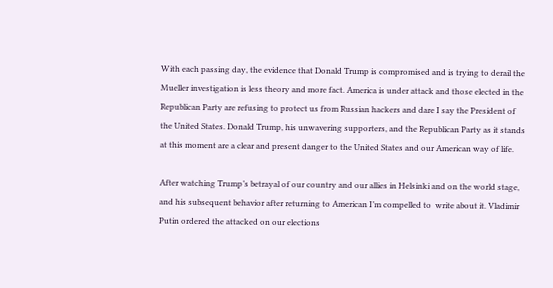With each passing day, the evidence that Donald Trump is compromised and is trying to derail the Mueller investigation is less theory and more fact. America is under attack and those elected in the Republican Party are refusing to protect us from Russian hackers and dare I say the President of the United States. Donald Trump, his unwavering supporters, and the Republican Party as it stands at this moment are a clear and present danger to the United States and our American way of life.

After watching Trump’s betrayal of our country and our allies in Helsinki and on the world stage, and his subsequent behavior after returning to American I’m compelled to  write about it. Vladimir Putin ordered the attacked on our elections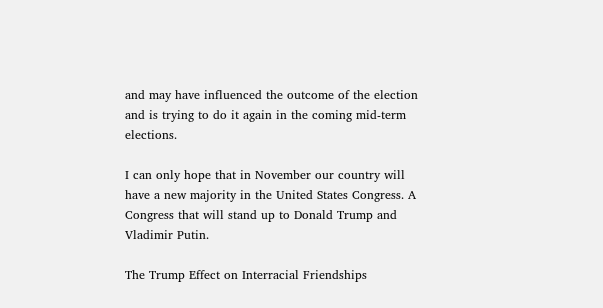and may have influenced the outcome of the election and is trying to do it again in the coming mid-term elections.

I can only hope that in November our country will have a new majority in the United States Congress. A Congress that will stand up to Donald Trump and Vladimir Putin.

The Trump Effect on Interracial Friendships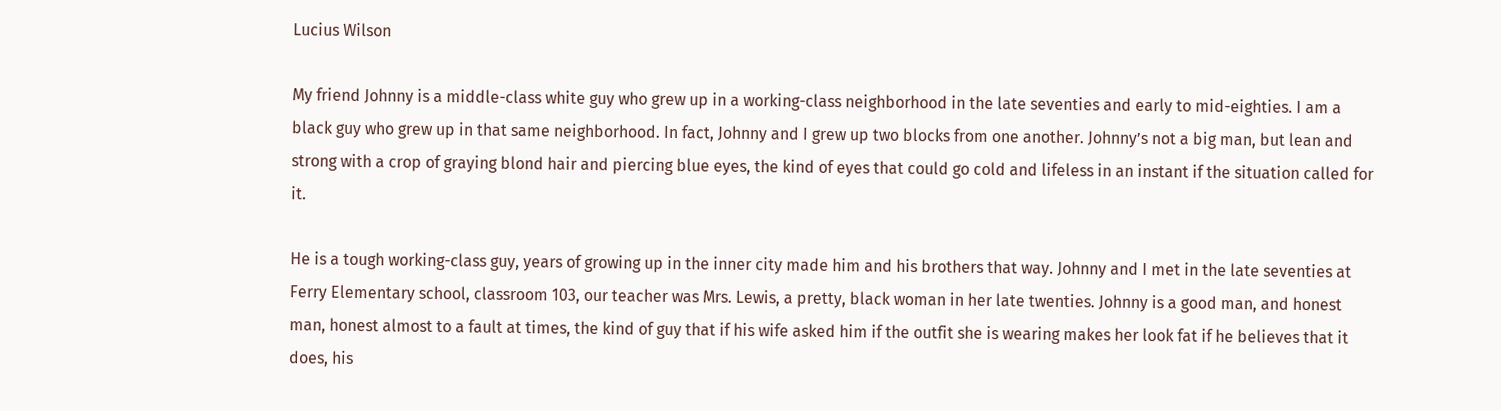Lucius Wilson

My friend Johnny is a middle-class white guy who grew up in a working-class neighborhood in the late seventies and early to mid-eighties. I am a black guy who grew up in that same neighborhood. In fact, Johnny and I grew up two blocks from one another. Johnny’s not a big man, but lean and strong with a crop of graying blond hair and piercing blue eyes, the kind of eyes that could go cold and lifeless in an instant if the situation called for it.

He is a tough working-class guy, years of growing up in the inner city made him and his brothers that way. Johnny and I met in the late seventies at Ferry Elementary school, classroom 103, our teacher was Mrs. Lewis, a pretty, black woman in her late twenties. Johnny is a good man, and honest man, honest almost to a fault at times, the kind of guy that if his wife asked him if the outfit she is wearing makes her look fat if he believes that it does, his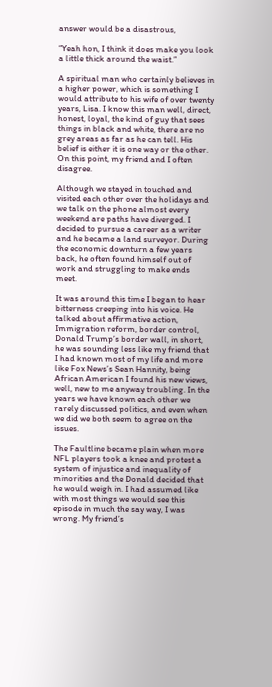answer would be a disastrous,

“Yeah hon, I think it does make you look a little thick around the waist.”

A spiritual man who certainly believes in a higher power, which is something I would attribute to his wife of over twenty years, Lisa. I know this man well, direct, honest, loyal, the kind of guy that sees things in black and white, there are no grey areas as far as he can tell. His belief is either it is one way or the other. On this point, my friend and I often disagree.

Although we stayed in touched and visited each other over the holidays and we talk on the phone almost every weekend are paths have diverged. I decided to pursue a career as a writer and he became a land surveyor. During the economic downturn a few years back, he often found himself out of work and struggling to make ends meet.

It was around this time I began to hear bitterness creeping into his voice. He talked about affirmative action, Immigration reform, border control, Donald Trump’s border wall, in short, he was sounding less like my friend that I had known most of my life and more like Fox News’s Sean Hannity, being African American I found his new views, well, new to me anyway troubling. In the years we have known each other we rarely discussed politics, and even when we did we both seem to agree on the issues.

The Faultline became plain when more NFL players took a knee and protest a system of injustice and inequality of minorities and the Donald decided that he would weigh in. I had assumed like with most things we would see this episode in much the say way, I was wrong. My friend’s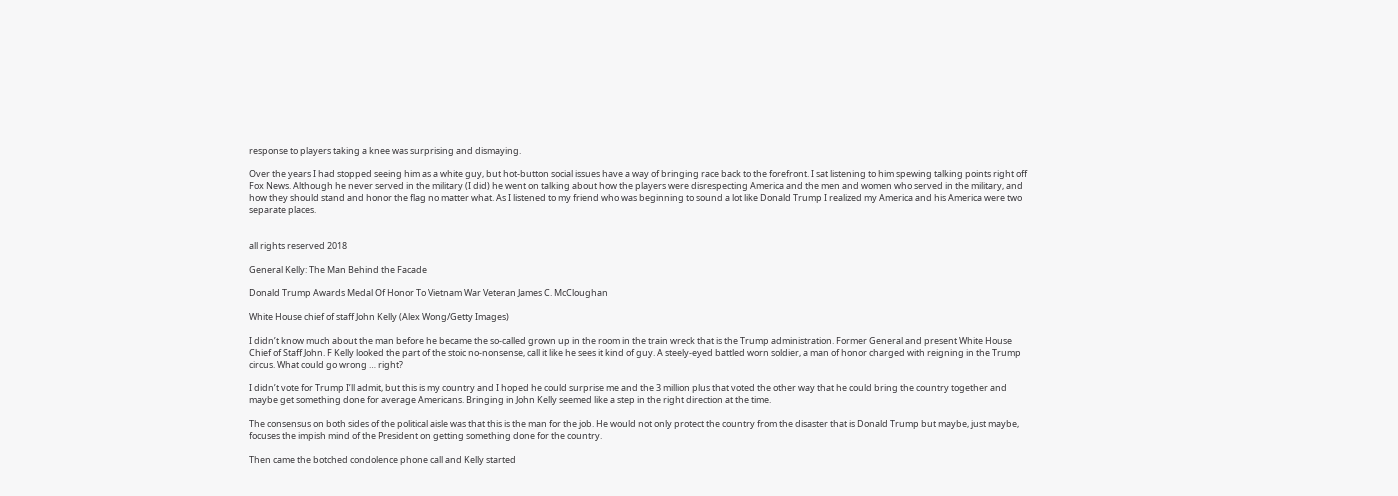response to players taking a knee was surprising and dismaying.

Over the years I had stopped seeing him as a white guy, but hot-button social issues have a way of bringing race back to the forefront. I sat listening to him spewing talking points right off Fox News. Although he never served in the military (I did) he went on talking about how the players were disrespecting America and the men and women who served in the military, and how they should stand and honor the flag no matter what. As I listened to my friend who was beginning to sound a lot like Donald Trump I realized my America and his America were two separate places.


all rights reserved 2018

General Kelly: The Man Behind the Facade

Donald Trump Awards Medal Of Honor To Vietnam War Veteran James C. McCloughan

White House chief of staff John Kelly (Alex Wong/Getty Images)

I didn’t know much about the man before he became the so-called grown up in the room in the train wreck that is the Trump administration. Former General and present White House Chief of Staff John. F Kelly looked the part of the stoic no-nonsense, call it like he sees it kind of guy. A steely-eyed battled worn soldier, a man of honor charged with reigning in the Trump circus. What could go wrong … right?

I didn’t vote for Trump I’ll admit, but this is my country and I hoped he could surprise me and the 3 million plus that voted the other way that he could bring the country together and maybe get something done for average Americans. Bringing in John Kelly seemed like a step in the right direction at the time.

The consensus on both sides of the political aisle was that this is the man for the job. He would not only protect the country from the disaster that is Donald Trump but maybe, just maybe, focuses the impish mind of the President on getting something done for the country.

Then came the botched condolence phone call and Kelly started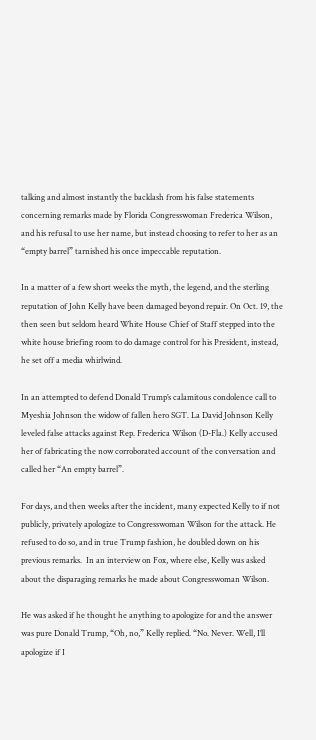talking and almost instantly the backlash from his false statements concerning remarks made by Florida Congresswoman Frederica Wilson, and his refusal to use her name, but instead choosing to refer to her as an “empty barrel” tarnished his once impeccable reputation.

In a matter of a few short weeks the myth, the legend, and the sterling reputation of John Kelly have been damaged beyond repair. On Oct. 19, the then seen but seldom heard White House Chief of Staff stepped into the white house briefing room to do damage control for his President, instead, he set off a media whirlwind.

In an attempted to defend Donald Trump’s calamitous condolence call to Myeshia Johnson the widow of fallen hero SGT. La David Johnson Kelly leveled false attacks against Rep. Frederica Wilson (D-Fla.) Kelly accused her of fabricating the now corroborated account of the conversation and called her “An empty barrel”.

For days, and then weeks after the incident, many expected Kelly to if not publicly, privately apologize to Congresswoman Wilson for the attack. He refused to do so, and in true Trump fashion, he doubled down on his previous remarks.  In an interview on Fox, where else, Kelly was asked about the disparaging remarks he made about Congresswoman Wilson.

He was asked if he thought he anything to apologize for and the answer was pure Donald Trump, “Oh, no,” Kelly replied. “No. Never. Well, I’ll apologize if I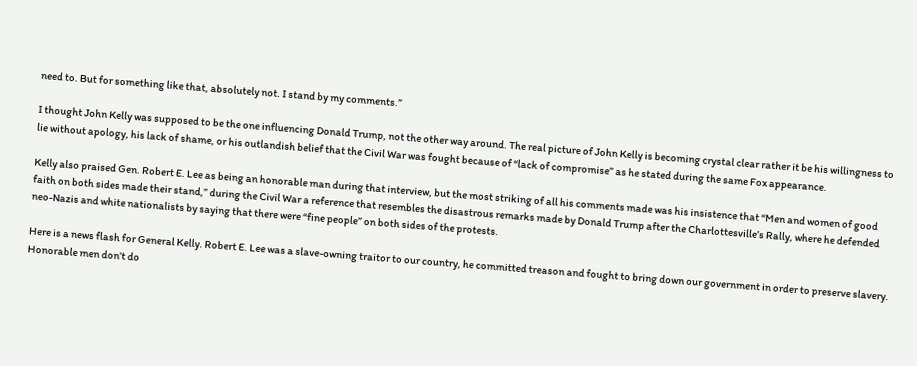need to. But for something like that, absolutely not. I stand by my comments.”

I thought John Kelly was supposed to be the one influencing Donald Trump, not the other way around. The real picture of John Kelly is becoming crystal clear rather it be his willingness to lie without apology, his lack of shame, or his outlandish belief that the Civil War was fought because of “lack of compromise” as he stated during the same Fox appearance.

Kelly also praised Gen. Robert E. Lee as being an honorable man during that interview, but the most striking of all his comments made was his insistence that “Men and women of good faith on both sides made their stand,” during the Civil War a reference that resembles the disastrous remarks made by Donald Trump after the Charlottesville’s Rally, where he defended neo-Nazis and white nationalists by saying that there were “fine people” on both sides of the protests.

Here is a news flash for General Kelly. Robert E. Lee was a slave-owning traitor to our country, he committed treason and fought to bring down our government in order to preserve slavery. Honorable men don’t do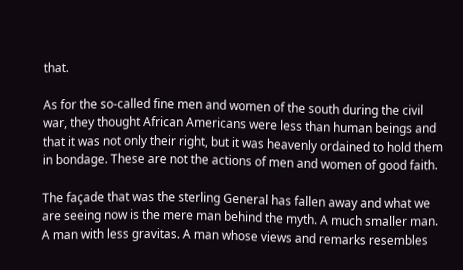that.

As for the so-called fine men and women of the south during the civil war, they thought African Americans were less than human beings and that it was not only their right, but it was heavenly ordained to hold them in bondage. These are not the actions of men and women of good faith.

The façade that was the sterling General has fallen away and what we are seeing now is the mere man behind the myth. A much smaller man. A man with less gravitas. A man whose views and remarks resembles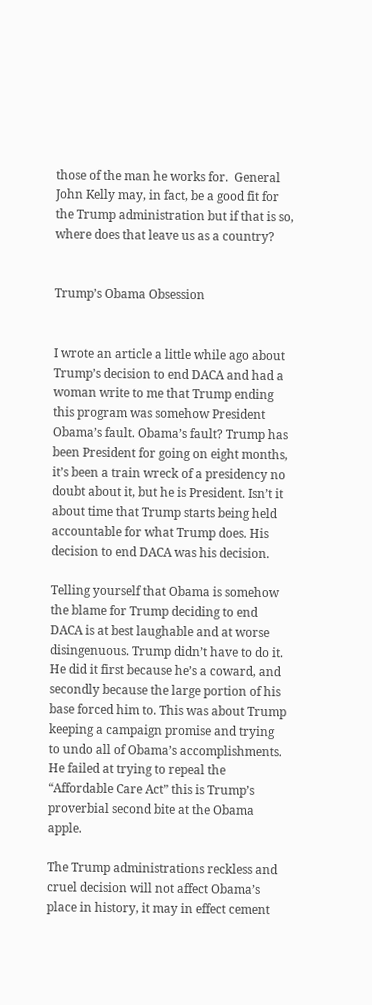those of the man he works for.  General John Kelly may, in fact, be a good fit for the Trump administration but if that is so, where does that leave us as a country?


Trump’s Obama Obsession


I wrote an article a little while ago about Trump’s decision to end DACA and had a woman write to me that Trump ending this program was somehow President Obama’s fault. Obama’s fault? Trump has been President for going on eight months, it’s been a train wreck of a presidency no doubt about it, but he is President. Isn’t it about time that Trump starts being held accountable for what Trump does. His decision to end DACA was his decision.

Telling yourself that Obama is somehow the blame for Trump deciding to end DACA is at best laughable and at worse disingenuous. Trump didn’t have to do it. He did it first because he’s a coward, and secondly because the large portion of his base forced him to. This was about Trump keeping a campaign promise and trying to undo all of Obama’s accomplishments. He failed at trying to repeal the “Affordable Care Act” this is Trump’s proverbial second bite at the Obama apple.

The Trump administrations reckless and cruel decision will not affect Obama’s place in history, it may in effect cement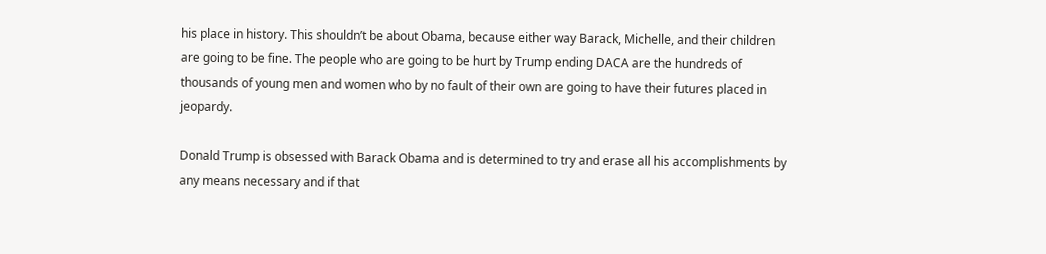his place in history. This shouldn’t be about Obama, because either way Barack, Michelle, and their children are going to be fine. The people who are going to be hurt by Trump ending DACA are the hundreds of thousands of young men and women who by no fault of their own are going to have their futures placed in jeopardy.

Donald Trump is obsessed with Barack Obama and is determined to try and erase all his accomplishments by any means necessary and if that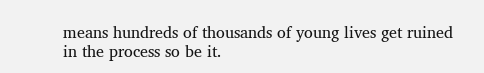means hundreds of thousands of young lives get ruined in the process so be it.